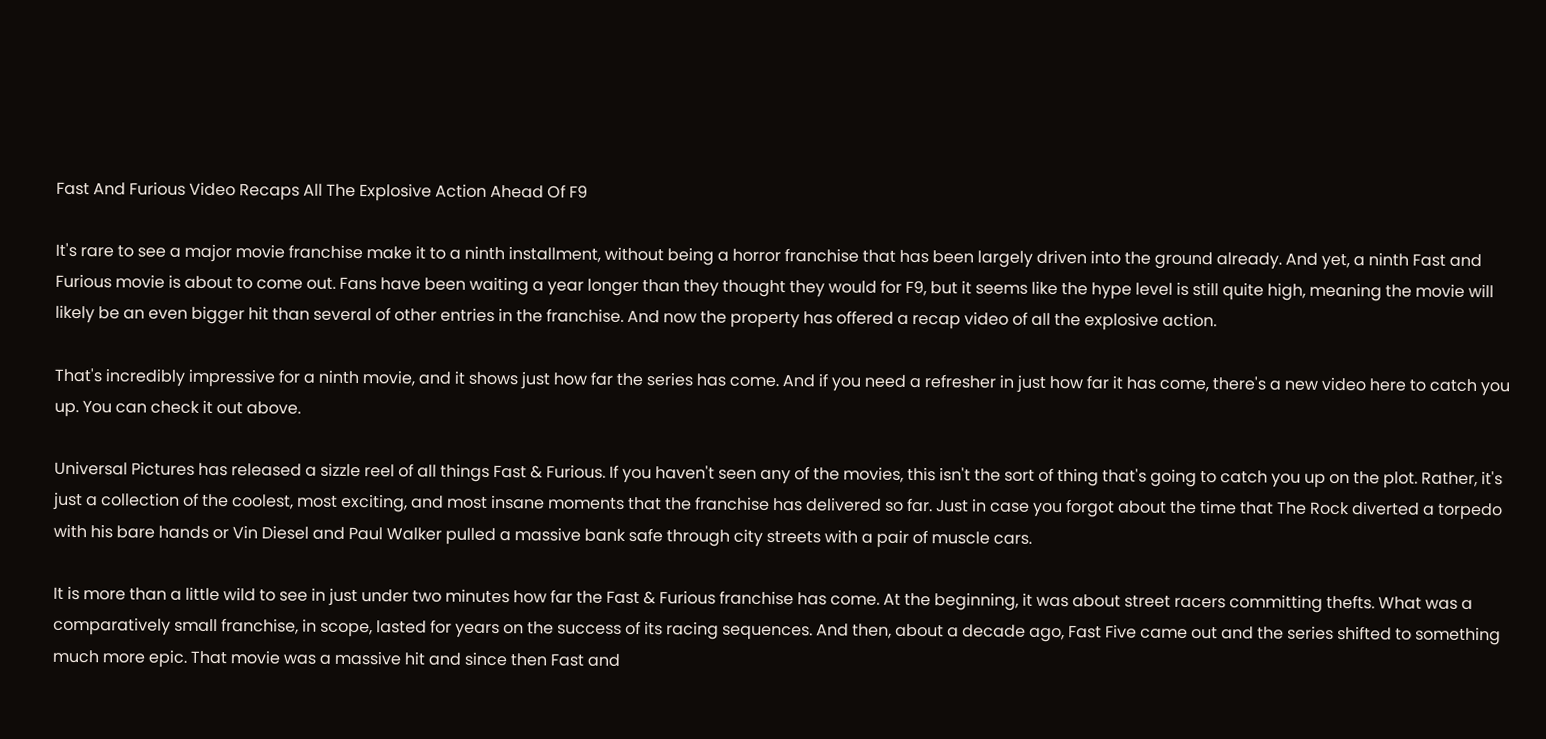Fast And Furious Video Recaps All The Explosive Action Ahead Of F9

It's rare to see a major movie franchise make it to a ninth installment, without being a horror franchise that has been largely driven into the ground already. And yet, a ninth Fast and Furious movie is about to come out. Fans have been waiting a year longer than they thought they would for F9, but it seems like the hype level is still quite high, meaning the movie will likely be an even bigger hit than several of other entries in the franchise. And now the property has offered a recap video of all the explosive action.

That's incredibly impressive for a ninth movie, and it shows just how far the series has come. And if you need a refresher in just how far it has come, there's a new video here to catch you up. You can check it out above.

Universal Pictures has released a sizzle reel of all things Fast & Furious. If you haven't seen any of the movies, this isn't the sort of thing that's going to catch you up on the plot. Rather, it's just a collection of the coolest, most exciting, and most insane moments that the franchise has delivered so far. Just in case you forgot about the time that The Rock diverted a torpedo with his bare hands or Vin Diesel and Paul Walker pulled a massive bank safe through city streets with a pair of muscle cars.

It is more than a little wild to see in just under two minutes how far the Fast & Furious franchise has come. At the beginning, it was about street racers committing thefts. What was a comparatively small franchise, in scope, lasted for years on the success of its racing sequences. And then, about a decade ago, Fast Five came out and the series shifted to something much more epic. That movie was a massive hit and since then Fast and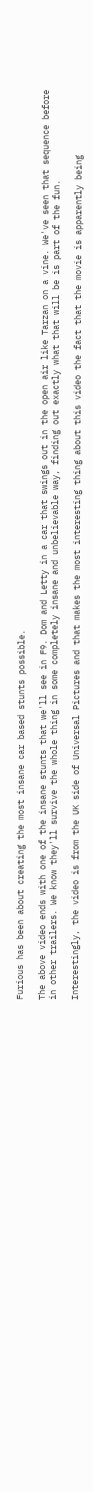Furious has been about creating the most insane car based stunts possible.

The above video ends with one of the insane stunts that we'll see in F9. Dom and Letty in a car that swings out in the open air like Tarzan on a vine. We've seen that sequence before in other trailers. We know they'll survive the whole thing in some completely insane and unbelievable way, finding out exactly what that will be is part of the fun.

Interestingly, the video is from the UK side of Universal Pictures and that makes the most interesting thing about this video the fact that the movie is apparently being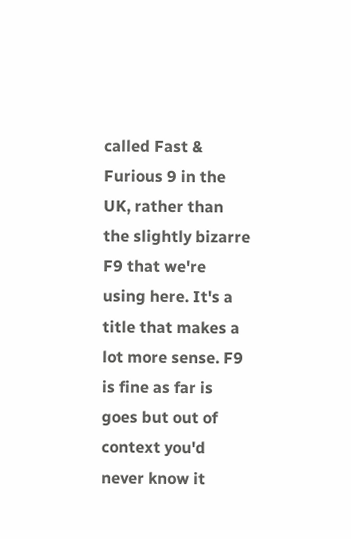called Fast & Furious 9 in the UK, rather than the slightly bizarre F9 that we're using here. It's a title that makes a lot more sense. F9 is fine as far is goes but out of context you'd never know it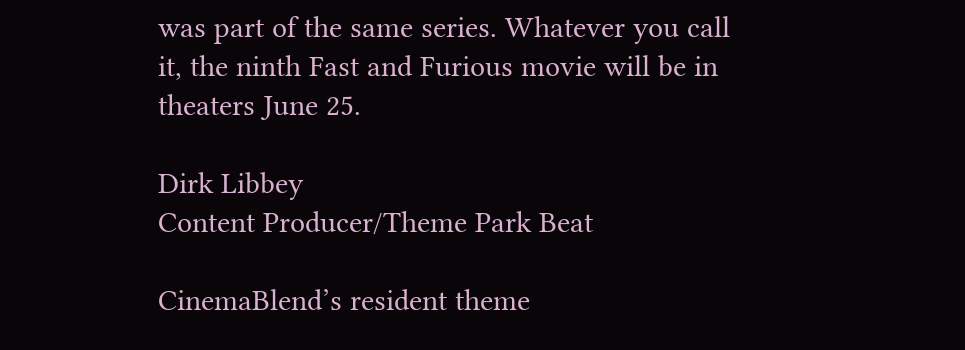was part of the same series. Whatever you call it, the ninth Fast and Furious movie will be in theaters June 25.

Dirk Libbey
Content Producer/Theme Park Beat

CinemaBlend’s resident theme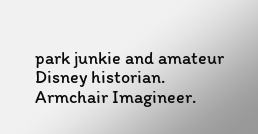park junkie and amateur Disney historian. Armchair Imagineer.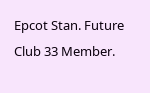Epcot Stan. Future Club 33 Member.